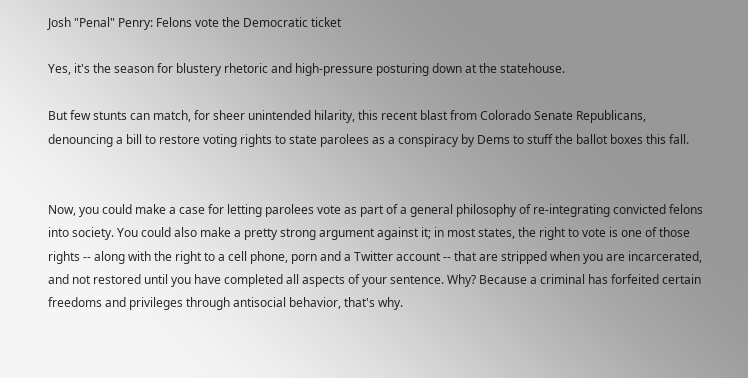Josh "Penal" Penry: Felons vote the Democratic ticket

Yes, it's the season for blustery rhetoric and high-pressure posturing down at the statehouse.

But few stunts can match, for sheer unintended hilarity, this recent blast from Colorado Senate Republicans, denouncing a bill to restore voting rights to state parolees as a conspiracy by Dems to stuff the ballot boxes this fall.


Now, you could make a case for letting parolees vote as part of a general philosophy of re-integrating convicted felons into society. You could also make a pretty strong argument against it; in most states, the right to vote is one of those rights -- along with the right to a cell phone, porn and a Twitter account -- that are stripped when you are incarcerated, and not restored until you have completed all aspects of your sentence. Why? Because a criminal has forfeited certain freedoms and privileges through antisocial behavior, that's why.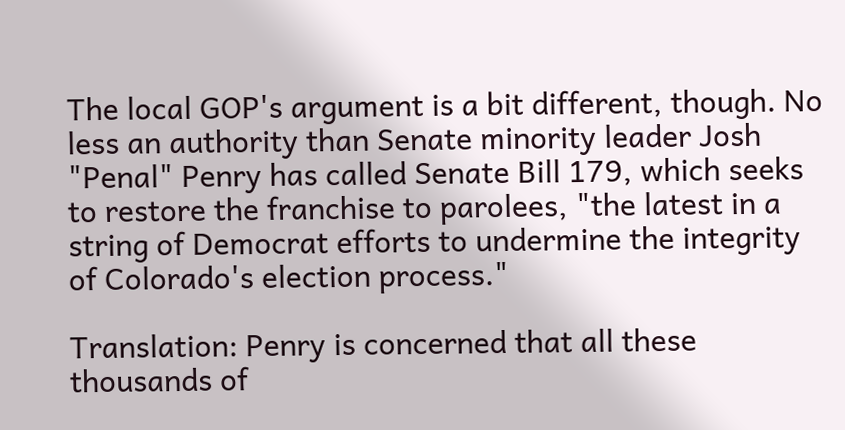The local GOP's argument is a bit different, though. No less an authority than Senate minority leader Josh "Penal" Penry has called Senate Bill 179, which seeks to restore the franchise to parolees, "the latest in a string of Democrat efforts to undermine the integrity of Colorado's election process."

Translation: Penry is concerned that all these thousands of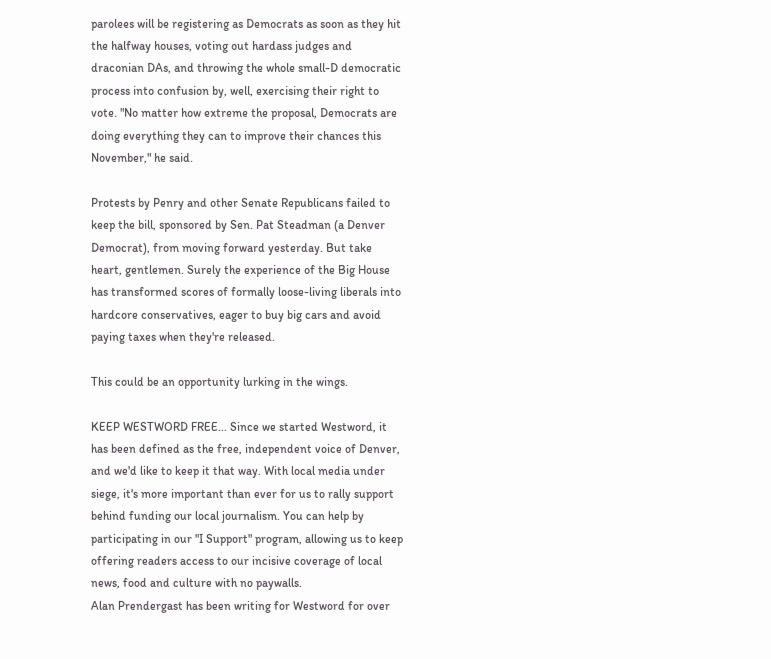parolees will be registering as Democrats as soon as they hit the halfway houses, voting out hardass judges and draconian DAs, and throwing the whole small-D democratic process into confusion by, well, exercising their right to vote. "No matter how extreme the proposal, Democrats are doing everything they can to improve their chances this November," he said.

Protests by Penry and other Senate Republicans failed to keep the bill, sponsored by Sen. Pat Steadman (a Denver Democrat), from moving forward yesterday. But take heart, gentlemen. Surely the experience of the Big House has transformed scores of formally loose-living liberals into hardcore conservatives, eager to buy big cars and avoid paying taxes when they're released.

This could be an opportunity lurking in the wings.

KEEP WESTWORD FREE... Since we started Westword, it has been defined as the free, independent voice of Denver, and we'd like to keep it that way. With local media under siege, it's more important than ever for us to rally support behind funding our local journalism. You can help by participating in our "I Support" program, allowing us to keep offering readers access to our incisive coverage of local news, food and culture with no paywalls.
Alan Prendergast has been writing for Westword for over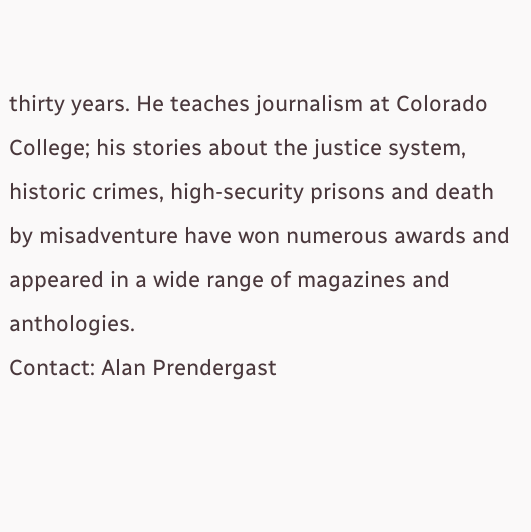thirty years. He teaches journalism at Colorado College; his stories about the justice system, historic crimes, high-security prisons and death by misadventure have won numerous awards and appeared in a wide range of magazines and anthologies.
Contact: Alan Prendergast